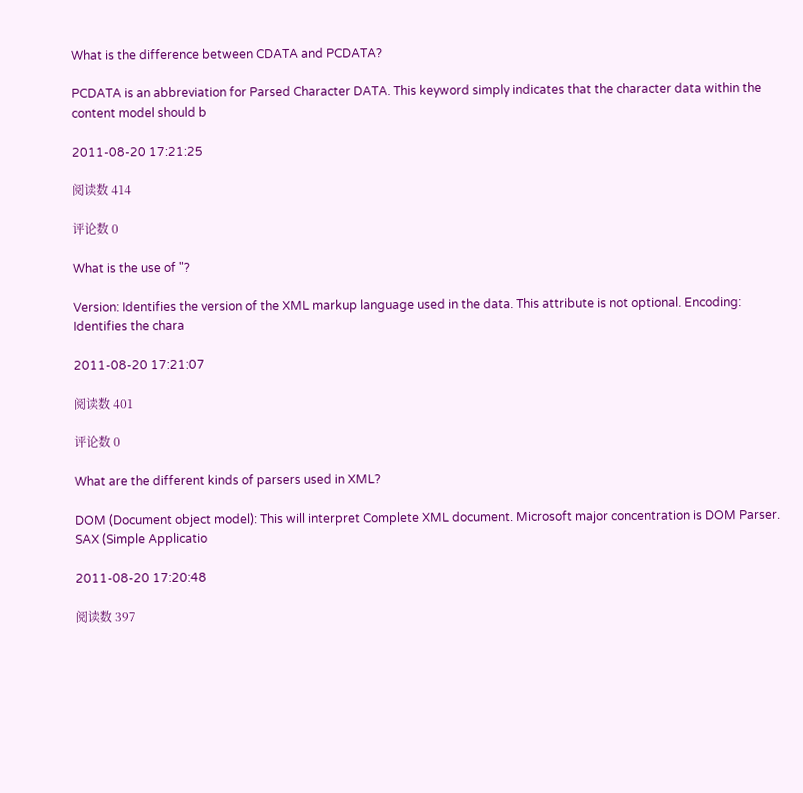What is the difference between CDATA and PCDATA?

PCDATA is an abbreviation for Parsed Character DATA. This keyword simply indicates that the character data within the content model should b

2011-08-20 17:21:25

阅读数 414

评论数 0

What is the use of "?

Version: Identifies the version of the XML markup language used in the data. This attribute is not optional. Encoding: Identifies the chara

2011-08-20 17:21:07

阅读数 401

评论数 0

What are the different kinds of parsers used in XML?

DOM (Document object model): This will interpret Complete XML document. Microsoft major concentration is DOM Parser. SAX (Simple Applicatio

2011-08-20 17:20:48

阅读数 397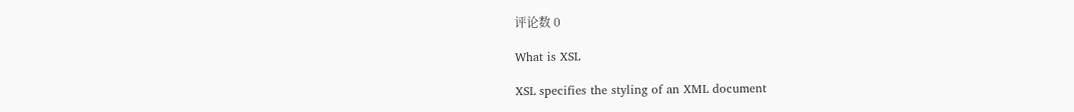评论数 0

What is XSL

XSL specifies the styling of an XML document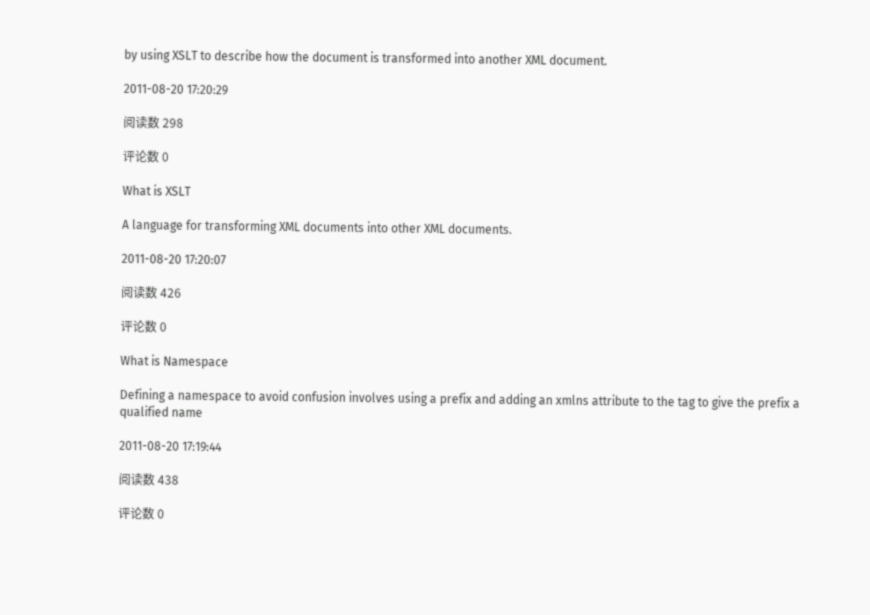by using XSLT to describe how the document is transformed into another XML document.

2011-08-20 17:20:29

阅读数 298

评论数 0

What is XSLT

A language for transforming XML documents into other XML documents.

2011-08-20 17:20:07

阅读数 426

评论数 0

What is Namespace

Defining a namespace to avoid confusion involves using a prefix and adding an xmlns attribute to the tag to give the prefix a qualified name

2011-08-20 17:19:44

阅读数 438

评论数 0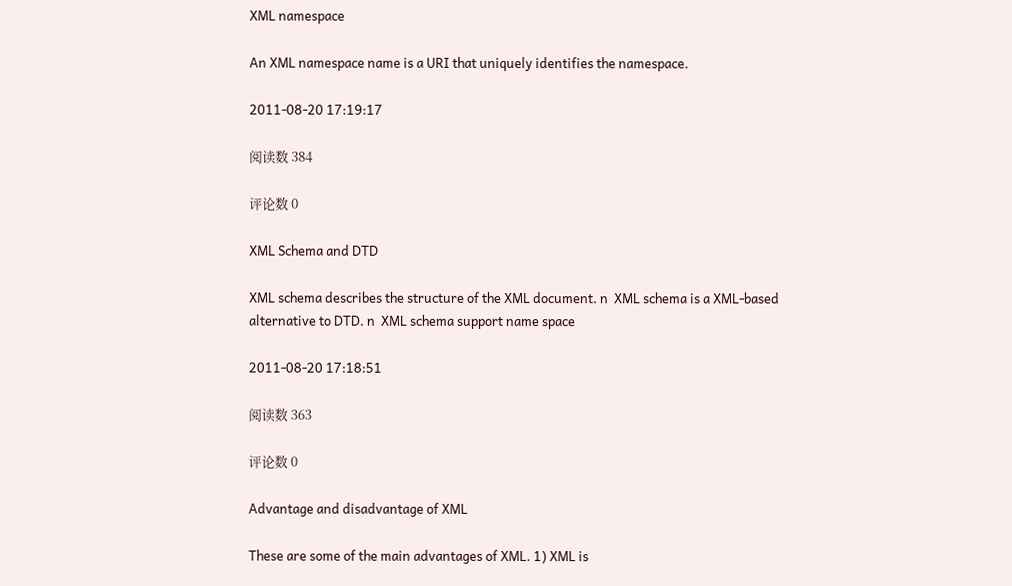XML namespace

An XML namespace name is a URI that uniquely identifies the namespace.

2011-08-20 17:19:17

阅读数 384

评论数 0

XML Schema and DTD

XML schema describes the structure of the XML document. n  XML schema is a XML-based alternative to DTD. n  XML schema support name space

2011-08-20 17:18:51

阅读数 363

评论数 0

Advantage and disadvantage of XML

These are some of the main advantages of XML. 1) XML is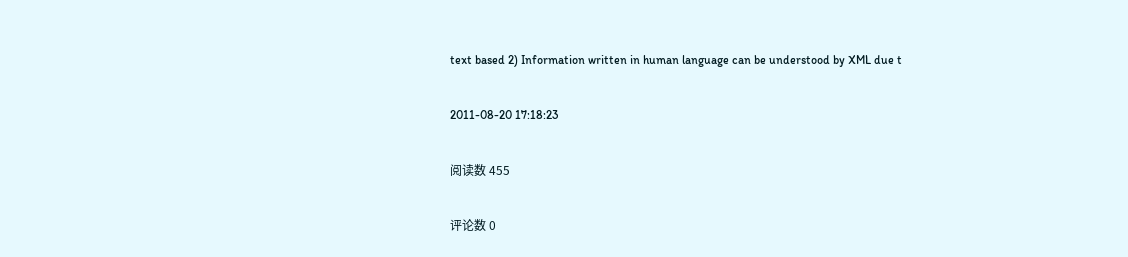text based 2) Information written in human language can be understood by XML due t

2011-08-20 17:18:23

阅读数 455

评论数 0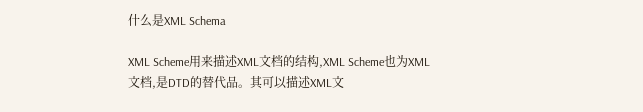什么是XML Schema

XML Scheme用来描述XML文档的结构,XML Scheme也为XML文档,是DTD的替代品。其可以描述XML文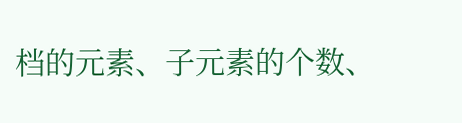档的元素、子元素的个数、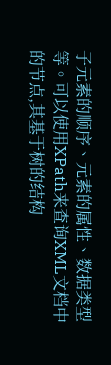子元素的顺序、元素的属性、数据类型等。可以使用XPath来查询XML文档中的节点,其基于树的结构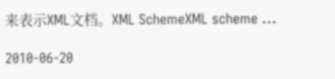来表示XML文档。XML SchemeXML scheme ...

2010-06-20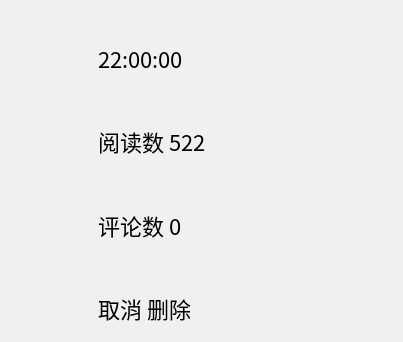22:00:00

阅读数 522

评论数 0

取消 删除